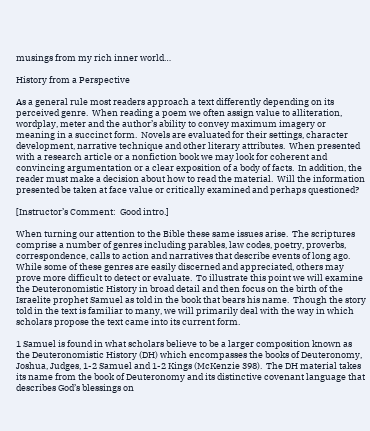musings from my rich inner world…

History from a Perspective

As a general rule most readers approach a text differently depending on its perceived genre.  When reading a poem we often assign value to alliteration, wordplay, meter and the author’s ability to convey maximum imagery or meaning in a succinct form.  Novels are evaluated for their settings, character development, narrative technique and other literary attributes.  When presented with a research article or a nonfiction book we may look for coherent and convincing argumentation or a clear exposition of a body of facts.  In addition, the reader must make a decision about how to read the material.  Will the information presented be taken at face value or critically examined and perhaps questioned?

[Instructor’s Comment:  Good intro.]

When turning our attention to the Bible these same issues arise.  The scriptures comprise a number of genres including parables, law codes, poetry, proverbs, correspondence, calls to action and narratives that describe events of long ago.  While some of these genres are easily discerned and appreciated, others may prove more difficult to detect or evaluate.  To illustrate this point we will examine the Deuteronomistic History in broad detail and then focus on the birth of the Israelite prophet Samuel as told in the book that bears his name.  Though the story told in the text is familiar to many, we will primarily deal with the way in which scholars propose the text came into its current form.

1 Samuel is found in what scholars believe to be a larger composition known as the Deuteronomistic History (DH) which encompasses the books of Deuteronomy, Joshua, Judges, 1-2 Samuel and 1-2 Kings (McKenzie 398).  The DH material takes its name from the book of Deuteronomy and its distinctive covenant language that describes God’s blessings on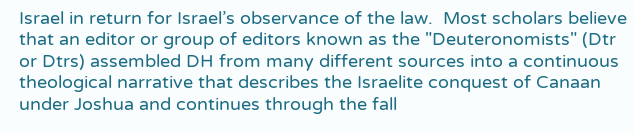Israel in return for Israel’s observance of the law.  Most scholars believe that an editor or group of editors known as the "Deuteronomists" (Dtr or Dtrs) assembled DH from many different sources into a continuous theological narrative that describes the Israelite conquest of Canaan under Joshua and continues through the fall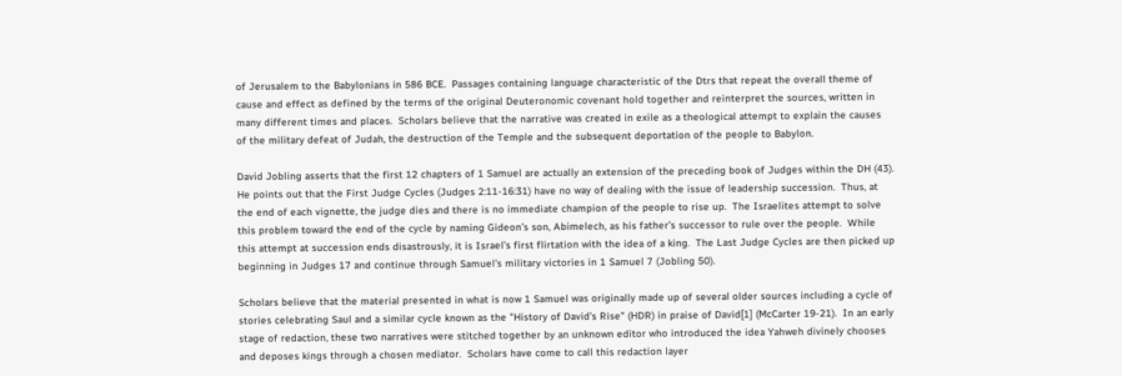of Jerusalem to the Babylonians in 586 BCE.  Passages containing language characteristic of the Dtrs that repeat the overall theme of cause and effect as defined by the terms of the original Deuteronomic covenant hold together and reinterpret the sources, written in many different times and places.  Scholars believe that the narrative was created in exile as a theological attempt to explain the causes of the military defeat of Judah, the destruction of the Temple and the subsequent deportation of the people to Babylon.

David Jobling asserts that the first 12 chapters of 1 Samuel are actually an extension of the preceding book of Judges within the DH (43).  He points out that the First Judge Cycles (Judges 2:11-16:31) have no way of dealing with the issue of leadership succession.  Thus, at the end of each vignette, the judge dies and there is no immediate champion of the people to rise up.  The Israelites attempt to solve this problem toward the end of the cycle by naming Gideon’s son, Abimelech, as his father’s successor to rule over the people.  While this attempt at succession ends disastrously, it is Israel’s first flirtation with the idea of a king.  The Last Judge Cycles are then picked up beginning in Judges 17 and continue through Samuel’s military victories in 1 Samuel 7 (Jobling 50).

Scholars believe that the material presented in what is now 1 Samuel was originally made up of several older sources including a cycle of stories celebrating Saul and a similar cycle known as the "History of David’s Rise" (HDR) in praise of David[1] (McCarter 19-21).  In an early stage of redaction, these two narratives were stitched together by an unknown editor who introduced the idea Yahweh divinely chooses and deposes kings through a chosen mediator.  Scholars have come to call this redaction layer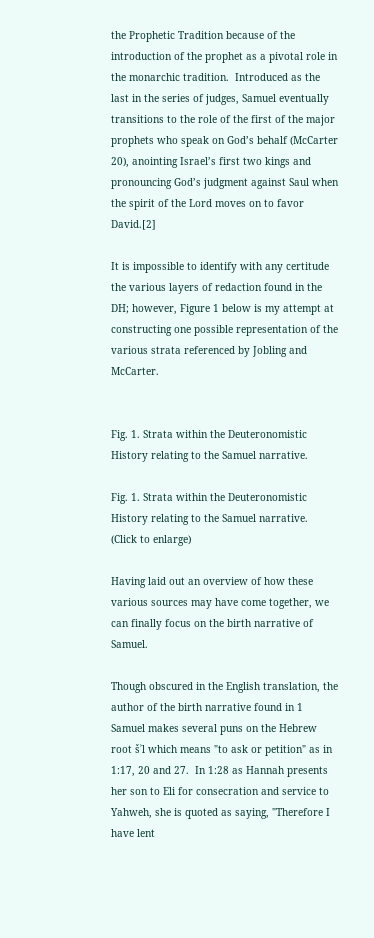the Prophetic Tradition because of the introduction of the prophet as a pivotal role in the monarchic tradition.  Introduced as the last in the series of judges, Samuel eventually transitions to the role of the first of the major prophets who speak on God’s behalf (McCarter 20), anointing Israel’s first two kings and pronouncing God’s judgment against Saul when the spirit of the Lord moves on to favor David.[2]

It is impossible to identify with any certitude the various layers of redaction found in the DH; however, Figure 1 below is my attempt at constructing one possible representation of the various strata referenced by Jobling and McCarter.


Fig. 1. Strata within the Deuteronomistic History relating to the Samuel narrative.

Fig. 1. Strata within the Deuteronomistic History relating to the Samuel narrative.
(Click to enlarge)

Having laid out an overview of how these various sources may have come together, we can finally focus on the birth narrative of Samuel.

Though obscured in the English translation, the author of the birth narrative found in 1 Samuel makes several puns on the Hebrew root šʾl which means "to ask or petition" as in 1:17, 20 and 27.  In 1:28 as Hannah presents her son to Eli for consecration and service to Yahweh, she is quoted as saying, "Therefore I have lent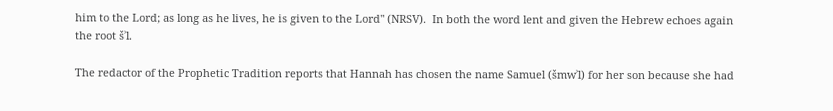him to the Lord; as long as he lives, he is given to the Lord" (NRSV).  In both the word lent and given the Hebrew echoes again the root šʾl.

The redactor of the Prophetic Tradition reports that Hannah has chosen the name Samuel (šmwʾl) for her son because she had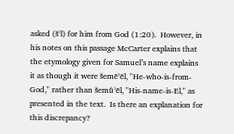asked (šʾl) for him from God (1:20).  However, in his notes on this passage McCarter explains that the etymology given for Samuel’s name explains it as though it were šemēʾēl, "He-who-is-from-God," rather than šemûʾēl, "His-name-is-El," as presented in the text.  Is there an explanation for this discrepancy?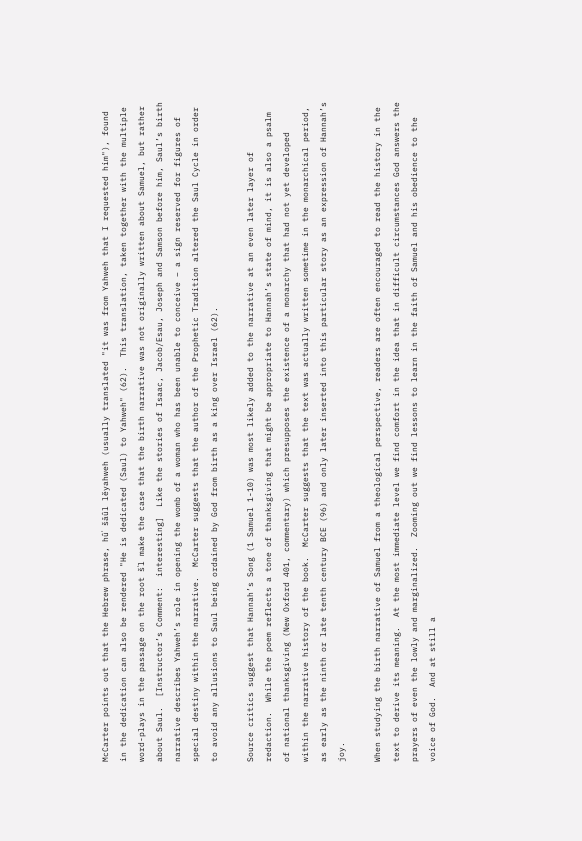McCarter points out that the Hebrew phrase, hûʾ šāûl lĕyahweh (usually translated "it was from Yahweh that I requested him"), found in the dedication can also be rendered "He is dedicated (Saul) to Yahweh" (62).  This translation, taken together with the multiple word-plays in the passage on the root šʾl make the case that the birth narrative was not originally written about Samuel, but rather about Saul.  [Instructor’s Comment:  interesting]  Like the stories of Isaac, Jacob/Esau, Joseph and Samson before him, Saul’s birth narrative describes Yahweh’s role in opening the womb of a woman who has been unable to conceive – a sign reserved for figures of special destiny within the narrative.  McCarter suggests that the author of the Prophetic Tradition altered the Saul Cycle in order to avoid any allusions to Saul being ordained by God from birth as a king over Israel (62).

Source critics suggest that Hannah’s Song (1 Samuel 1-10) was most likely added to the narrative at an even later layer of redaction.  While the poem reflects a tone of thanksgiving that might be appropriate to Hannah’s state of mind, it is also a psalm of national thanksgiving (New Oxford 401, commentary) which presupposes the existence of a monarchy that had not yet developed within the narrative history of the book.  McCarter suggests that the text was actually written sometime in the monarchical period, as early as the ninth or late tenth century BCE (96) and only later inserted into this particular story as an expression of Hannah’s joy.

When studying the birth narrative of Samuel from a theological perspective, readers are often encouraged to read the history in the text to derive its meaning.  At the most immediate level we find comfort in the idea that in difficult circumstances God answers the prayers of even the lowly and marginalized.  Zooming out we find lessons to learn in the faith of Samuel and his obedience to the voice of God.  And at still a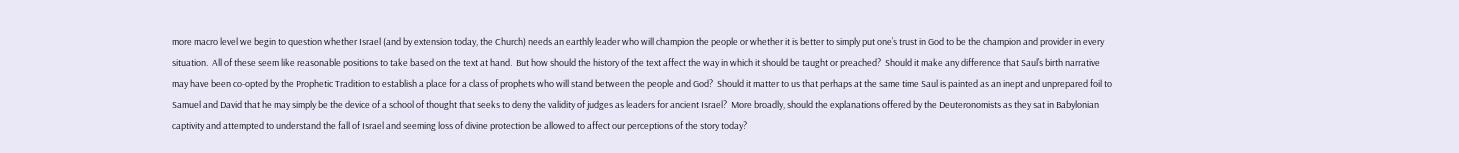more macro level we begin to question whether Israel (and by extension today, the Church) needs an earthly leader who will champion the people or whether it is better to simply put one’s trust in God to be the champion and provider in every situation.  All of these seem like reasonable positions to take based on the text at hand.  But how should the history of the text affect the way in which it should be taught or preached?  Should it make any difference that Saul’s birth narrative may have been co-opted by the Prophetic Tradition to establish a place for a class of prophets who will stand between the people and God?  Should it matter to us that perhaps at the same time Saul is painted as an inept and unprepared foil to Samuel and David that he may simply be the device of a school of thought that seeks to deny the validity of judges as leaders for ancient Israel?  More broadly, should the explanations offered by the Deuteronomists as they sat in Babylonian captivity and attempted to understand the fall of Israel and seeming loss of divine protection be allowed to affect our perceptions of the story today?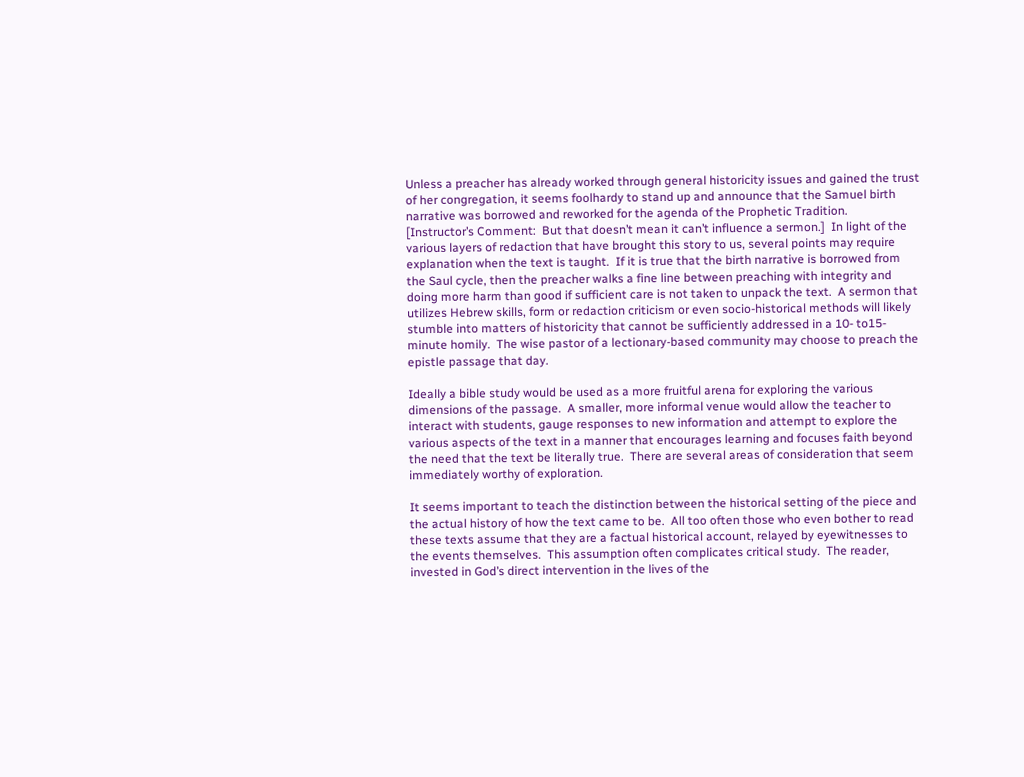Unless a preacher has already worked through general historicity issues and gained the trust of her congregation, it seems foolhardy to stand up and announce that the Samuel birth narrative was borrowed and reworked for the agenda of the Prophetic Tradition.  [Instructor’s Comment:  But that doesn’t mean it can’t influence a sermon.]  In light of the various layers of redaction that have brought this story to us, several points may require explanation when the text is taught.  If it is true that the birth narrative is borrowed from the Saul cycle, then the preacher walks a fine line between preaching with integrity and doing more harm than good if sufficient care is not taken to unpack the text.  A sermon that utilizes Hebrew skills, form or redaction criticism or even socio-historical methods will likely stumble into matters of historicity that cannot be sufficiently addressed in a 10- to15-minute homily.  The wise pastor of a lectionary-based community may choose to preach the epistle passage that day.

Ideally a bible study would be used as a more fruitful arena for exploring the various dimensions of the passage.  A smaller, more informal venue would allow the teacher to interact with students, gauge responses to new information and attempt to explore the various aspects of the text in a manner that encourages learning and focuses faith beyond the need that the text be literally true.  There are several areas of consideration that seem immediately worthy of exploration.

It seems important to teach the distinction between the historical setting of the piece and the actual history of how the text came to be.  All too often those who even bother to read these texts assume that they are a factual historical account, relayed by eyewitnesses to the events themselves.  This assumption often complicates critical study.  The reader, invested in God’s direct intervention in the lives of the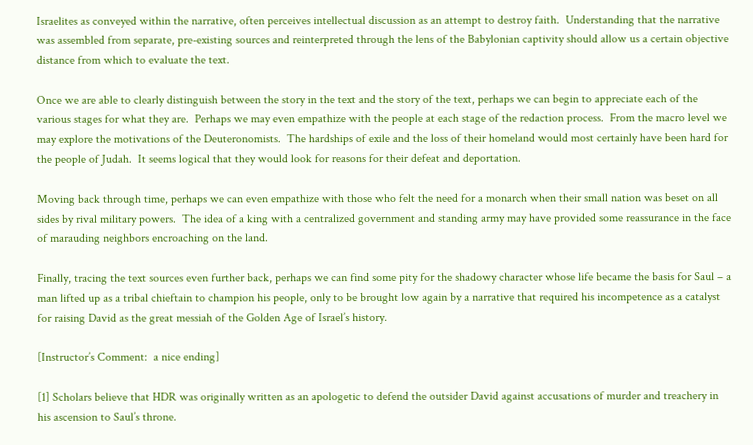Israelites as conveyed within the narrative, often perceives intellectual discussion as an attempt to destroy faith.  Understanding that the narrative was assembled from separate, pre-existing sources and reinterpreted through the lens of the Babylonian captivity should allow us a certain objective distance from which to evaluate the text.

Once we are able to clearly distinguish between the story in the text and the story of the text, perhaps we can begin to appreciate each of the various stages for what they are.  Perhaps we may even empathize with the people at each stage of the redaction process.  From the macro level we may explore the motivations of the Deuteronomists.  The hardships of exile and the loss of their homeland would most certainly have been hard for the people of Judah.  It seems logical that they would look for reasons for their defeat and deportation.

Moving back through time, perhaps we can even empathize with those who felt the need for a monarch when their small nation was beset on all sides by rival military powers.  The idea of a king with a centralized government and standing army may have provided some reassurance in the face of marauding neighbors encroaching on the land.

Finally, tracing the text sources even further back, perhaps we can find some pity for the shadowy character whose life became the basis for Saul – a man lifted up as a tribal chieftain to champion his people, only to be brought low again by a narrative that required his incompetence as a catalyst for raising David as the great messiah of the Golden Age of Israel’s history.

[Instructor’s Comment:  a nice ending]

[1] Scholars believe that HDR was originally written as an apologetic to defend the outsider David against accusations of murder and treachery in his ascension to Saul’s throne.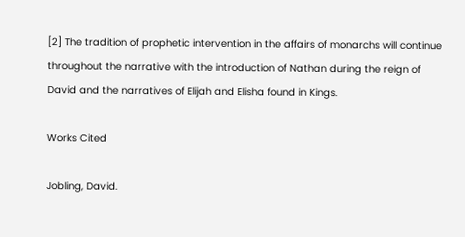[2] The tradition of prophetic intervention in the affairs of monarchs will continue throughout the narrative with the introduction of Nathan during the reign of David and the narratives of Elijah and Elisha found in Kings.

Works Cited

Jobling, David.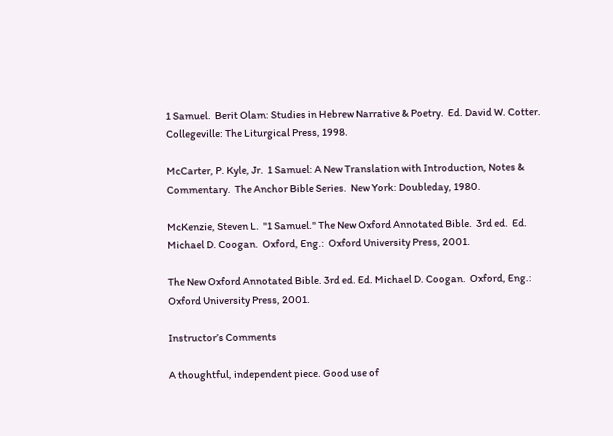1 Samuel.  Berit Olam: Studies in Hebrew Narrative & Poetry.  Ed. David W. Cotter.  Collegeville: The Liturgical Press, 1998.

McCarter, P. Kyle, Jr.  1 Samuel: A New Translation with Introduction, Notes & Commentary.  The Anchor Bible Series.  New York: Doubleday, 1980.

McKenzie, Steven L.  "1 Samuel." The New Oxford Annotated Bible.  3rd ed.  Ed. Michael D. Coogan.  Oxford, Eng.:  Oxford University Press, 2001.

The New Oxford Annotated Bible. 3rd ed. Ed. Michael D. Coogan.  Oxford, Eng.:  Oxford University Press, 2001.

Instructor’s Comments

A thoughtful, independent piece. Good use of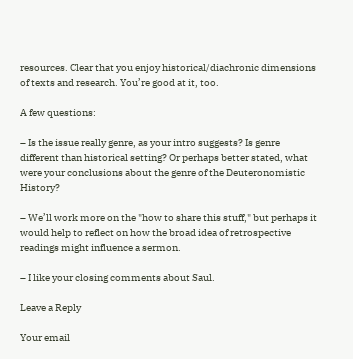resources. Clear that you enjoy historical/diachronic dimensions of texts and research. You’re good at it, too.

A few questions:

– Is the issue really genre, as your intro suggests? Is genre different than historical setting? Or perhaps better stated, what were your conclusions about the genre of the Deuteronomistic History?

– We’ll work more on the "how to share this stuff," but perhaps it would help to reflect on how the broad idea of retrospective readings might influence a sermon.

– I like your closing comments about Saul.

Leave a Reply

Your email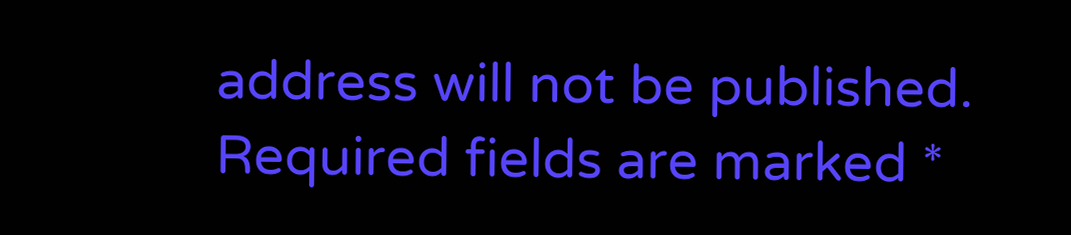address will not be published. Required fields are marked *